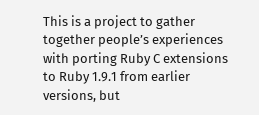This is a project to gather together people’s experiences with porting Ruby C extensions to Ruby 1.9.1 from earlier versions, but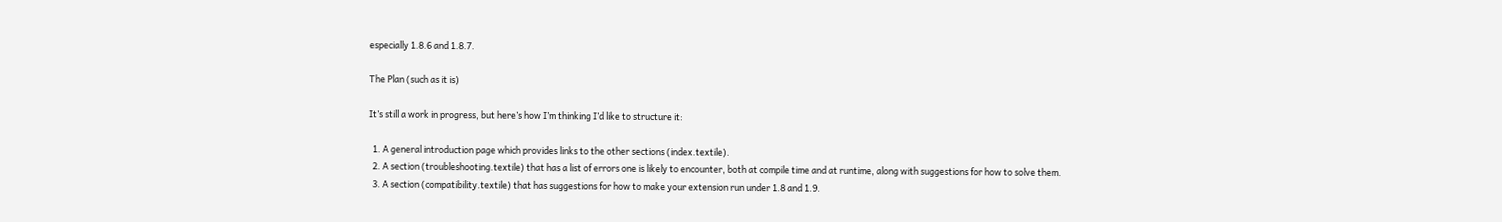especially 1.8.6 and 1.8.7.

The Plan (such as it is)

It’s still a work in progress, but here’s how I’m thinking I’d like to structure it:

  1. A general introduction page which provides links to the other sections (index.textile).
  2. A section (troubleshooting.textile) that has a list of errors one is likely to encounter, both at compile time and at runtime, along with suggestions for how to solve them.
  3. A section (compatibility.textile) that has suggestions for how to make your extension run under 1.8 and 1.9.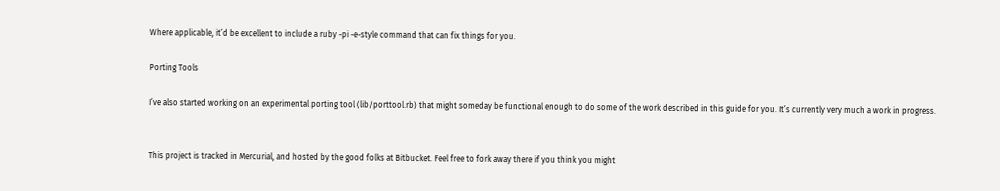Where applicable, it’d be excellent to include a ruby -pi -e-style command that can fix things for you.

Porting Tools

I’ve also started working on an experimental porting tool (lib/porttool.rb) that might someday be functional enough to do some of the work described in this guide for you. It’s currently very much a work in progress.


This project is tracked in Mercurial, and hosted by the good folks at Bitbucket. Feel free to fork away there if you think you might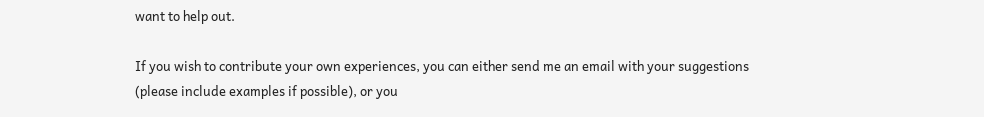want to help out.

If you wish to contribute your own experiences, you can either send me an email with your suggestions (please include examples if possible), or you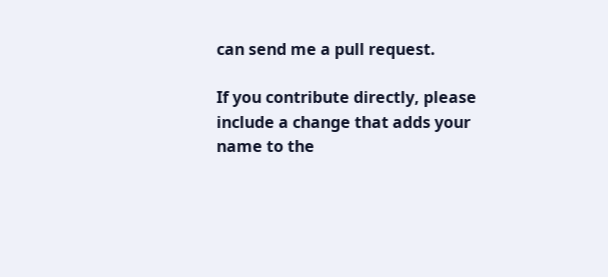can send me a pull request.

If you contribute directly, please include a change that adds your name to the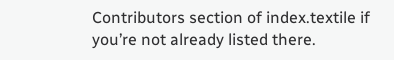Contributors section of index.textile if you’re not already listed there.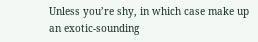Unless you’re shy, in which case make up an exotic-sounding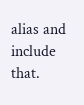alias and include that.